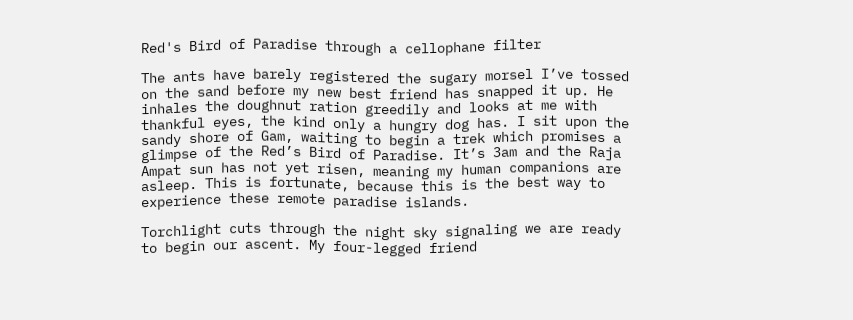Red's Bird of Paradise through a cellophane filter

The ants have barely registered the sugary morsel I’ve tossed on the sand before my new best friend has snapped it up. He inhales the doughnut ration greedily and looks at me with thankful eyes, the kind only a hungry dog has. I sit upon the sandy shore of Gam, waiting to begin a trek which promises a glimpse of the Red’s Bird of Paradise. It’s 3am and the Raja Ampat sun has not yet risen, meaning my human companions are asleep. This is fortunate, because this is the best way to experience these remote paradise islands.

Torchlight cuts through the night sky signaling we are ready to begin our ascent. My four-legged friend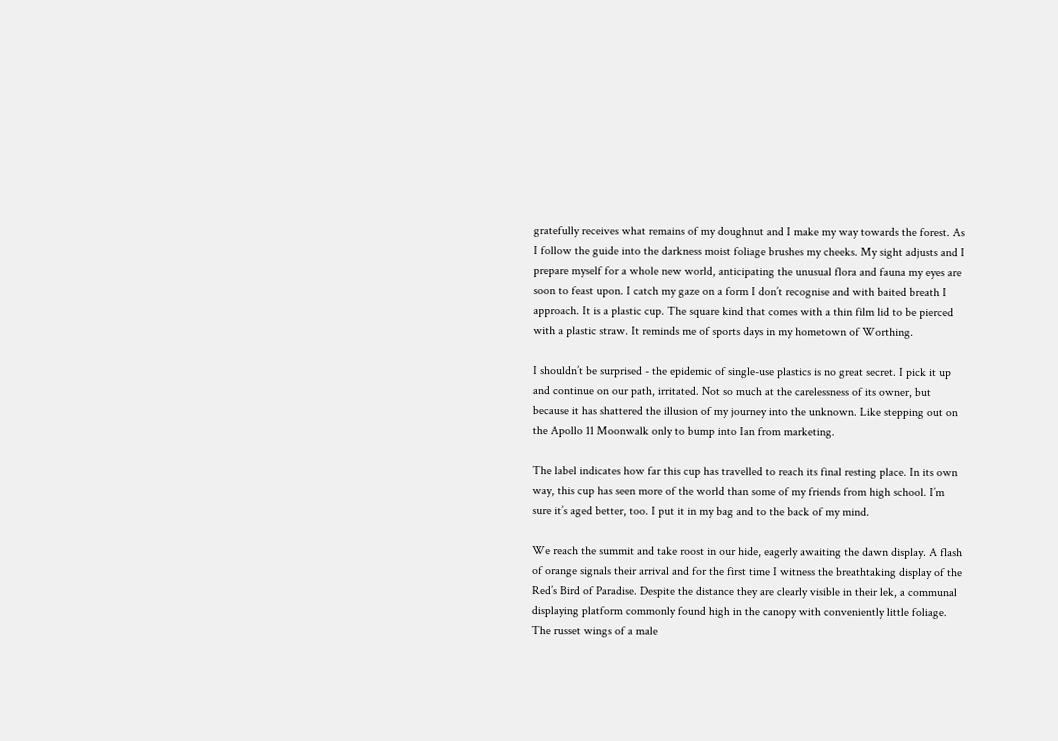gratefully receives what remains of my doughnut and I make my way towards the forest. As I follow the guide into the darkness moist foliage brushes my cheeks. My sight adjusts and I prepare myself for a whole new world, anticipating the unusual flora and fauna my eyes are soon to feast upon. I catch my gaze on a form I don’t recognise and with baited breath I approach. It is a plastic cup. The square kind that comes with a thin film lid to be pierced with a plastic straw. It reminds me of sports days in my hometown of Worthing.

I shouldn’t be surprised - the epidemic of single-use plastics is no great secret. I pick it up and continue on our path, irritated. Not so much at the carelessness of its owner, but because it has shattered the illusion of my journey into the unknown. Like stepping out on the Apollo 11 Moonwalk only to bump into Ian from marketing.

The label indicates how far this cup has travelled to reach its final resting place. In its own way, this cup has seen more of the world than some of my friends from high school. I’m sure it’s aged better, too. I put it in my bag and to the back of my mind.

We reach the summit and take roost in our hide, eagerly awaiting the dawn display. A flash of orange signals their arrival and for the first time I witness the breathtaking display of the Red’s Bird of Paradise. Despite the distance they are clearly visible in their lek, a communal displaying platform commonly found high in the canopy with conveniently little foliage. The russet wings of a male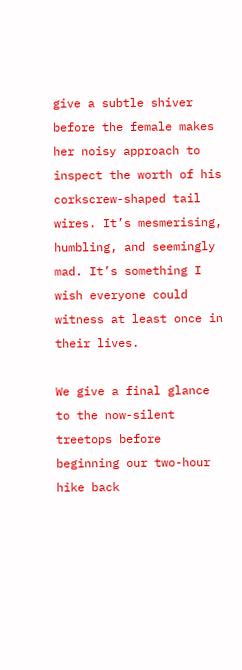give a subtle shiver before the female makes her noisy approach to inspect the worth of his corkscrew-shaped tail wires. It’s mesmerising, humbling, and seemingly mad. It’s something I wish everyone could witness at least once in their lives.

We give a final glance to the now-silent treetops before beginning our two-hour hike back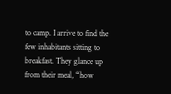to camp. I arrive to find the few inhabitants sitting to breakfast. They glance up from their meal, “how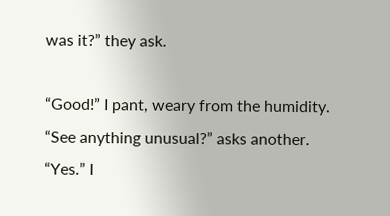was it?” they ask.

“Good!” I pant, weary from the humidity.
“See anything unusual?” asks another.
“Yes.” I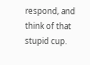respond, and think of that stupid cup.